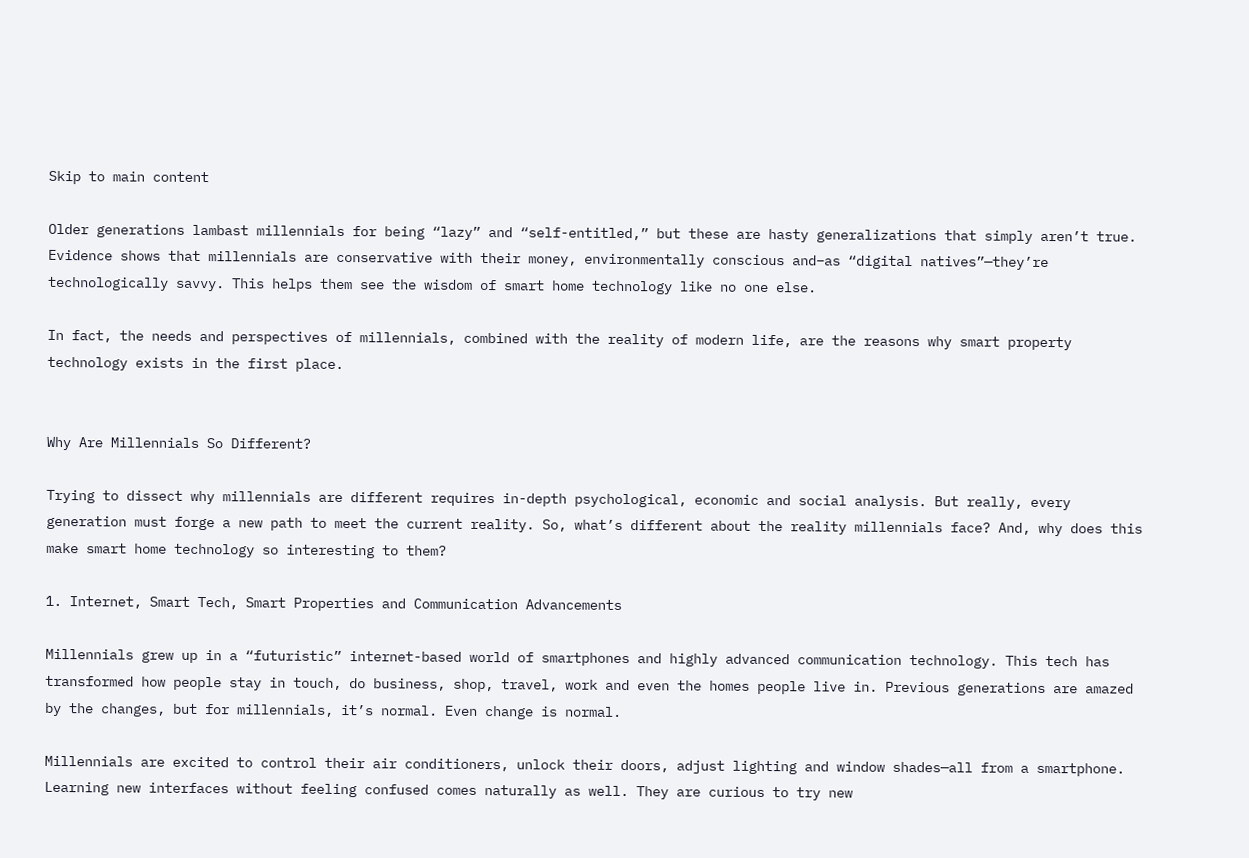Skip to main content

Older generations lambast millennials for being “lazy” and “self-entitled,” but these are hasty generalizations that simply aren’t true. Evidence shows that millennials are conservative with their money, environmentally conscious and–as “digital natives”—they’re technologically savvy. This helps them see the wisdom of smart home technology like no one else.

In fact, the needs and perspectives of millennials, combined with the reality of modern life, are the reasons why smart property technology exists in the first place.


Why Are Millennials So Different?

Trying to dissect why millennials are different requires in-depth psychological, economic and social analysis. But really, every generation must forge a new path to meet the current reality. So, what’s different about the reality millennials face? And, why does this make smart home technology so interesting to them?

1. Internet, Smart Tech, Smart Properties and Communication Advancements

Millennials grew up in a “futuristic” internet-based world of smartphones and highly advanced communication technology. This tech has transformed how people stay in touch, do business, shop, travel, work and even the homes people live in. Previous generations are amazed by the changes, but for millennials, it’s normal. Even change is normal.

Millennials are excited to control their air conditioners, unlock their doors, adjust lighting and window shades—all from a smartphone. Learning new interfaces without feeling confused comes naturally as well. They are curious to try new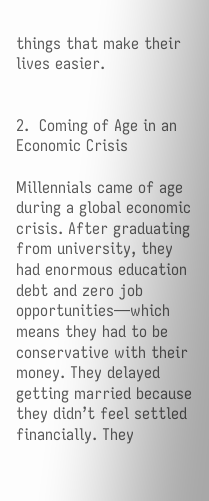things that make their lives easier.


2.  Coming of Age in an Economic Crisis

Millennials came of age during a global economic crisis. After graduating from university, they had enormous education debt and zero job opportunities—which means they had to be conservative with their money. They delayed getting married because they didn’t feel settled financially. They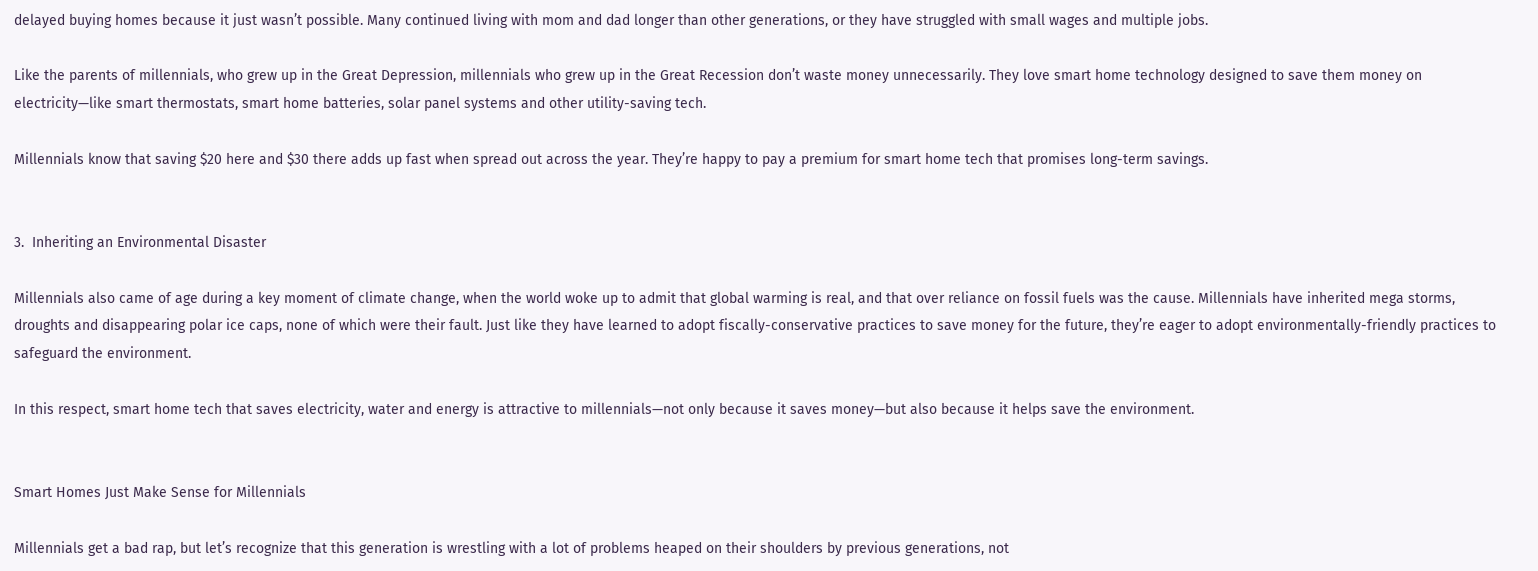delayed buying homes because it just wasn’t possible. Many continued living with mom and dad longer than other generations, or they have struggled with small wages and multiple jobs.

Like the parents of millennials, who grew up in the Great Depression, millennials who grew up in the Great Recession don’t waste money unnecessarily. They love smart home technology designed to save them money on electricity—like smart thermostats, smart home batteries, solar panel systems and other utility-saving tech.

Millennials know that saving $20 here and $30 there adds up fast when spread out across the year. They’re happy to pay a premium for smart home tech that promises long-term savings.


3.  Inheriting an Environmental Disaster

Millennials also came of age during a key moment of climate change, when the world woke up to admit that global warming is real, and that over reliance on fossil fuels was the cause. Millennials have inherited mega storms, droughts and disappearing polar ice caps, none of which were their fault. Just like they have learned to adopt fiscally-conservative practices to save money for the future, they’re eager to adopt environmentally-friendly practices to safeguard the environment.

In this respect, smart home tech that saves electricity, water and energy is attractive to millennials—not only because it saves money—but also because it helps save the environment.


Smart Homes Just Make Sense for Millennials

Millennials get a bad rap, but let’s recognize that this generation is wrestling with a lot of problems heaped on their shoulders by previous generations, not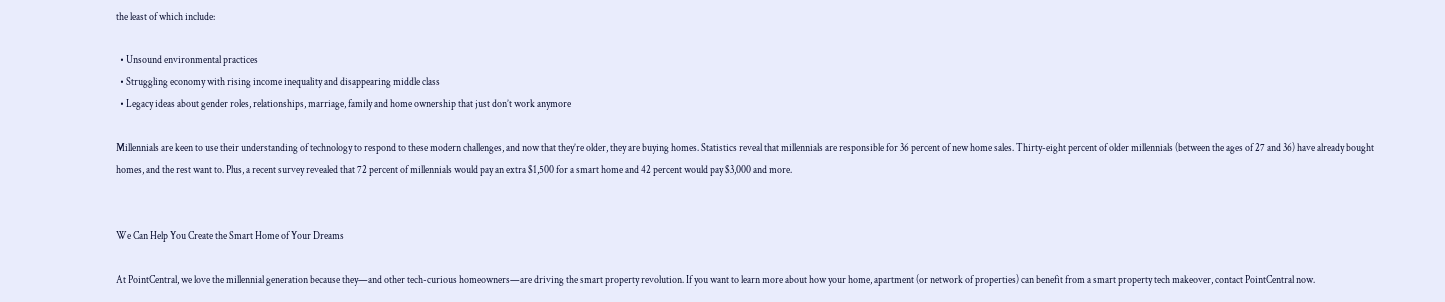the least of which include:

  • Unsound environmental practices
  • Struggling economy with rising income inequality and disappearing middle class
  • Legacy ideas about gender roles, relationships, marriage, family and home ownership that just don’t work anymore

Millennials are keen to use their understanding of technology to respond to these modern challenges, and now that they’re older, they are buying homes. Statistics reveal that millennials are responsible for 36 percent of new home sales. Thirty-eight percent of older millennials (between the ages of 27 and 36) have already bought homes, and the rest want to. Plus, a recent survey revealed that 72 percent of millennials would pay an extra $1,500 for a smart home and 42 percent would pay $3,000 and more.


We Can Help You Create the Smart Home of Your Dreams

At PointCentral, we love the millennial generation because they—and other tech-curious homeowners—are driving the smart property revolution. If you want to learn more about how your home, apartment (or network of properties) can benefit from a smart property tech makeover, contact PointCentral now.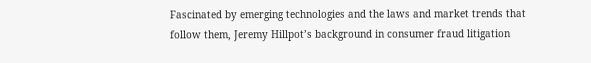Fascinated by emerging technologies and the laws and market trends that follow them, Jeremy Hillpot’s background in consumer fraud litigation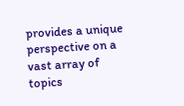provides a unique perspective on a vast array of topics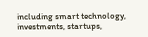including smart technology, investments, startups,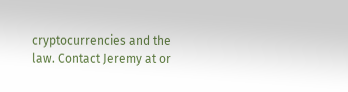cryptocurrencies and the law. Contact Jeremy at or